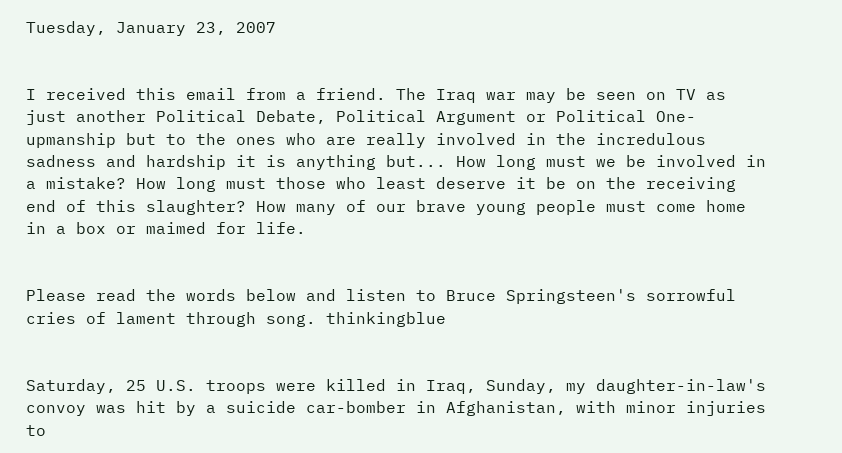Tuesday, January 23, 2007


I received this email from a friend. The Iraq war may be seen on TV as just another Political Debate, Political Argument or Political One-upmanship but to the ones who are really involved in the incredulous sadness and hardship it is anything but... How long must we be involved in a mistake? How long must those who least deserve it be on the receiving end of this slaughter? How many of our brave young people must come home in a box or maimed for life.


Please read the words below and listen to Bruce Springsteen's sorrowful cries of lament through song. thinkingblue


Saturday, 25 U.S. troops were killed in Iraq, Sunday, my daughter-in-law's convoy was hit by a suicide car-bomber in Afghanistan, with minor injuries to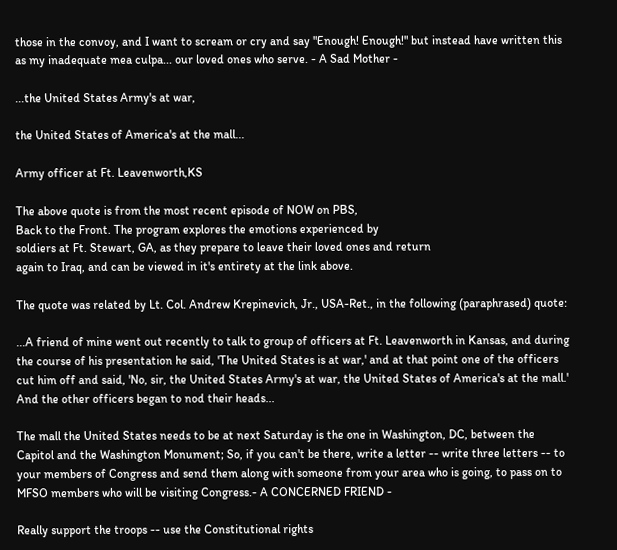those in the convoy, and I want to scream or cry and say "Enough! Enough!" but instead have written this as my inadequate mea culpa... our loved ones who serve. - A Sad Mother -

...the United States Army's at war,

the United States of America's at the mall...

Army officer at Ft. Leavenworth,KS

The above quote is from the most recent episode of NOW on PBS,
Back to the Front. The program explores the emotions experienced by
soldiers at Ft. Stewart, GA, as they prepare to leave their loved ones and return
again to Iraq, and can be viewed in it's entirety at the link above.

The quote was related by Lt. Col. Andrew Krepinevich, Jr., USA-Ret., in the following (paraphrased) quote:

...A friend of mine went out recently to talk to group of officers at Ft. Leavenworth in Kansas, and during the course of his presentation he said, 'The United States is at war,' and at that point one of the officers cut him off and said, 'No, sir, the United States Army's at war, the United States of America's at the mall.' And the other officers began to nod their heads...

The mall the United States needs to be at next Saturday is the one in Washington, DC, between the Capitol and the Washington Monument; So, if you can't be there, write a letter -- write three letters -- to your members of Congress and send them along with someone from your area who is going, to pass on to MFSO members who will be visiting Congress.- A CONCERNED FRIEND -

Really support the troops -- use the Constitutional rights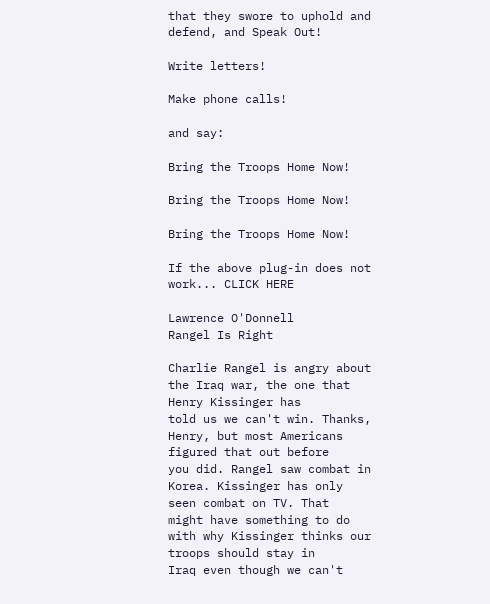that they swore to uphold and defend, and Speak Out!

Write letters!

Make phone calls!

and say:

Bring the Troops Home Now!

Bring the Troops Home Now!

Bring the Troops Home Now!

If the above plug-in does not work... CLICK HERE

Lawrence O'Donnell
Rangel Is Right

Charlie Rangel is angry about the Iraq war, the one that Henry Kissinger has
told us we can't win. Thanks, Henry, but most Americans figured that out before
you did. Rangel saw combat in Korea. Kissinger has only seen combat on TV. That
might have something to do with why Kissinger thinks our troops should stay in
Iraq even though we can't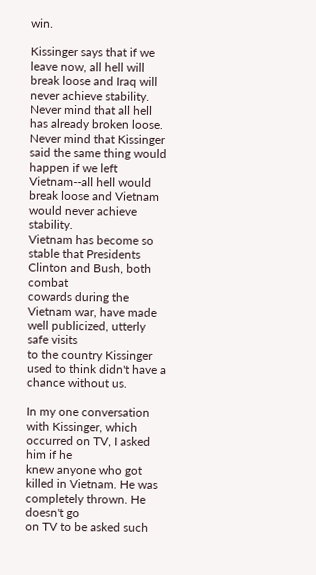win.

Kissinger says that if we leave now, all hell will break loose and Iraq will
never achieve stability. Never mind that all hell has already broken loose.
Never mind that Kissinger said the same thing would happen if we left
Vietnam--all hell would break loose and Vietnam would never achieve stability.
Vietnam has become so stable that Presidents Clinton and Bush, both combat
cowards during the Vietnam war, have made well publicized, utterly safe visits
to the country Kissinger used to think didn't have a chance without us.

In my one conversation with Kissinger, which occurred on TV, I asked him if he
knew anyone who got killed in Vietnam. He was completely thrown. He doesn't go
on TV to be asked such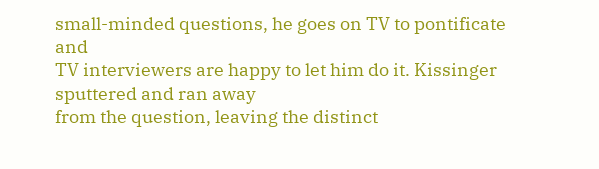small-minded questions, he goes on TV to pontificate and
TV interviewers are happy to let him do it. Kissinger sputtered and ran away
from the question, leaving the distinct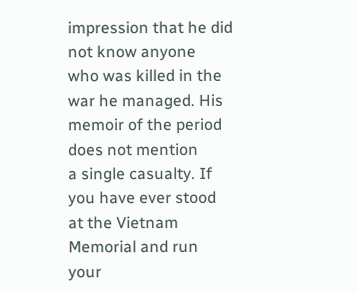impression that he did not know anyone
who was killed in the war he managed. His memoir of the period does not mention
a single casualty. If you have ever stood at the Vietnam Memorial and run your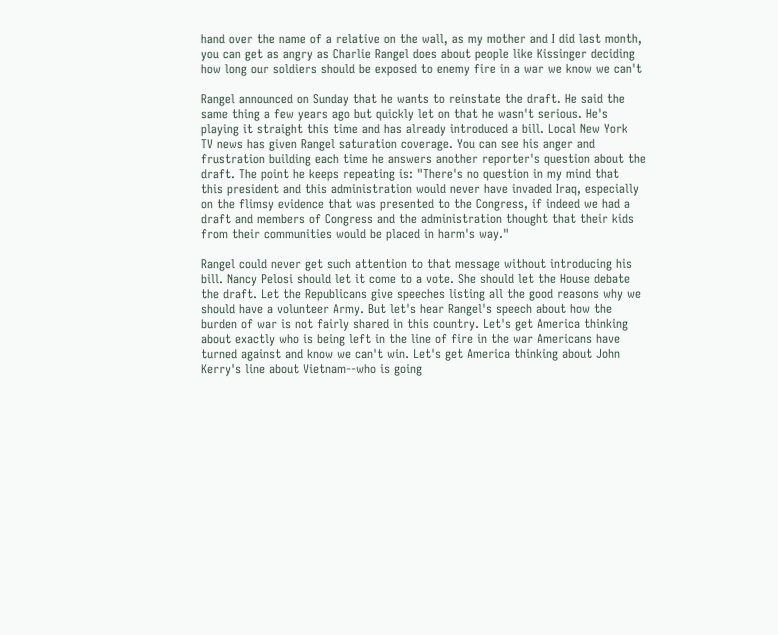hand over the name of a relative on the wall, as my mother and I did last month,
you can get as angry as Charlie Rangel does about people like Kissinger deciding
how long our soldiers should be exposed to enemy fire in a war we know we can't

Rangel announced on Sunday that he wants to reinstate the draft. He said the
same thing a few years ago but quickly let on that he wasn't serious. He's
playing it straight this time and has already introduced a bill. Local New York
TV news has given Rangel saturation coverage. You can see his anger and
frustration building each time he answers another reporter's question about the
draft. The point he keeps repeating is: "There's no question in my mind that
this president and this administration would never have invaded Iraq, especially
on the flimsy evidence that was presented to the Congress, if indeed we had a
draft and members of Congress and the administration thought that their kids
from their communities would be placed in harm's way."

Rangel could never get such attention to that message without introducing his
bill. Nancy Pelosi should let it come to a vote. She should let the House debate
the draft. Let the Republicans give speeches listing all the good reasons why we
should have a volunteer Army. But let's hear Rangel's speech about how the
burden of war is not fairly shared in this country. Let's get America thinking
about exactly who is being left in the line of fire in the war Americans have
turned against and know we can't win. Let's get America thinking about John
Kerry's line about Vietnam--who is going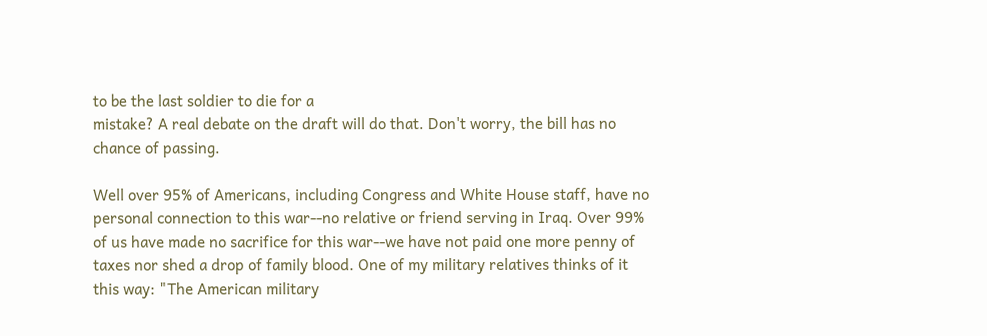to be the last soldier to die for a
mistake? A real debate on the draft will do that. Don't worry, the bill has no
chance of passing.

Well over 95% of Americans, including Congress and White House staff, have no
personal connection to this war--no relative or friend serving in Iraq. Over 99%
of us have made no sacrifice for this war--we have not paid one more penny of
taxes nor shed a drop of family blood. One of my military relatives thinks of it
this way: "The American military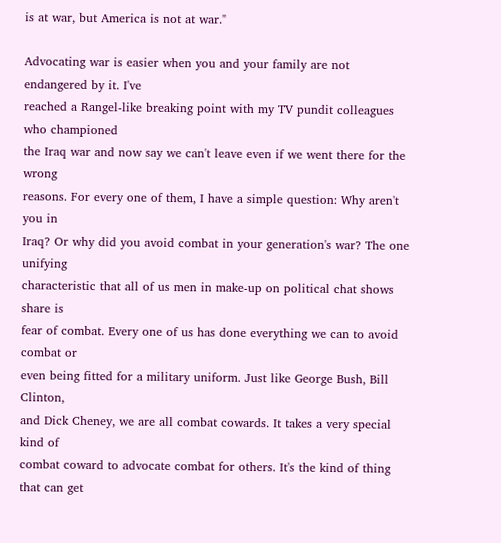is at war, but America is not at war."

Advocating war is easier when you and your family are not endangered by it. I've
reached a Rangel-like breaking point with my TV pundit colleagues who championed
the Iraq war and now say we can't leave even if we went there for the wrong
reasons. For every one of them, I have a simple question: Why aren't you in
Iraq? Or why did you avoid combat in your generation's war? The one unifying
characteristic that all of us men in make-up on political chat shows share is
fear of combat. Every one of us has done everything we can to avoid combat or
even being fitted for a military uniform. Just like George Bush, Bill Clinton,
and Dick Cheney, we are all combat cowards. It takes a very special kind of
combat coward to advocate combat for others. It's the kind of thing that can get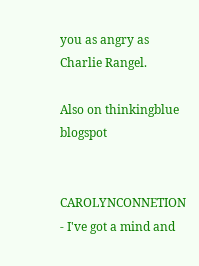you as angry as Charlie Rangel.

Also on thinkingblue blogspot


CAROLYNCONNETION - I've got a mind and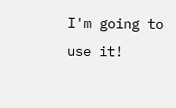I'm going to use it!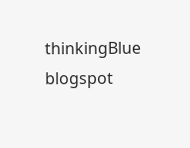thinkingBlue blogspot